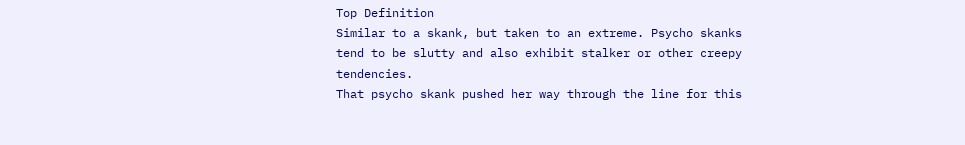Top Definition
Similar to a skank, but taken to an extreme. Psycho skanks tend to be slutty and also exhibit stalker or other creepy tendencies.
That psycho skank pushed her way through the line for this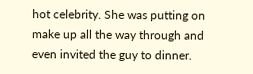hot celebrity. She was putting on make up all the way through and even invited the guy to dinner.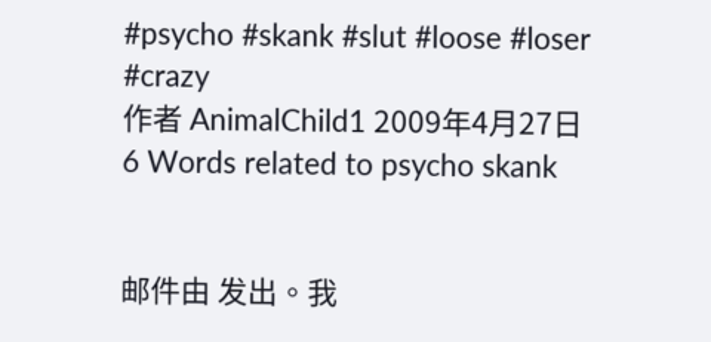#psycho #skank #slut #loose #loser #crazy
作者 AnimalChild1 2009年4月27日
6 Words related to psycho skank


邮件由 发出。我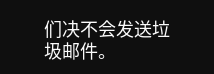们决不会发送垃圾邮件。